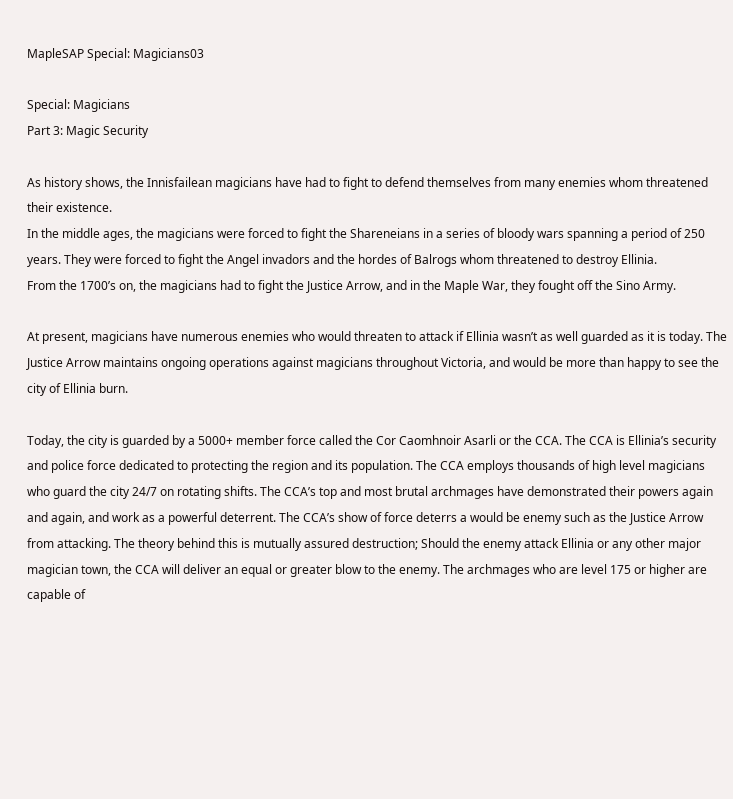MapleSAP Special: Magicians03

Special: Magicians
Part 3: Magic Security

As history shows, the Innisfailean magicians have had to fight to defend themselves from many enemies whom threatened their existence.
In the middle ages, the magicians were forced to fight the Shareneians in a series of bloody wars spanning a period of 250 years. They were forced to fight the Angel invadors and the hordes of Balrogs whom threatened to destroy Ellinia.
From the 1700’s on, the magicians had to fight the Justice Arrow, and in the Maple War, they fought off the Sino Army.

At present, magicians have numerous enemies who would threaten to attack if Ellinia wasn’t as well guarded as it is today. The Justice Arrow maintains ongoing operations against magicians throughout Victoria, and would be more than happy to see the city of Ellinia burn.

Today, the city is guarded by a 5000+ member force called the Cor Caomhnoir Asarli or the CCA. The CCA is Ellinia’s security and police force dedicated to protecting the region and its population. The CCA employs thousands of high level magicians who guard the city 24/7 on rotating shifts. The CCA’s top and most brutal archmages have demonstrated their powers again and again, and work as a powerful deterrent. The CCA’s show of force deterrs a would be enemy such as the Justice Arrow from attacking. The theory behind this is mutually assured destruction; Should the enemy attack Ellinia or any other major magician town, the CCA will deliver an equal or greater blow to the enemy. The archmages who are level 175 or higher are capable of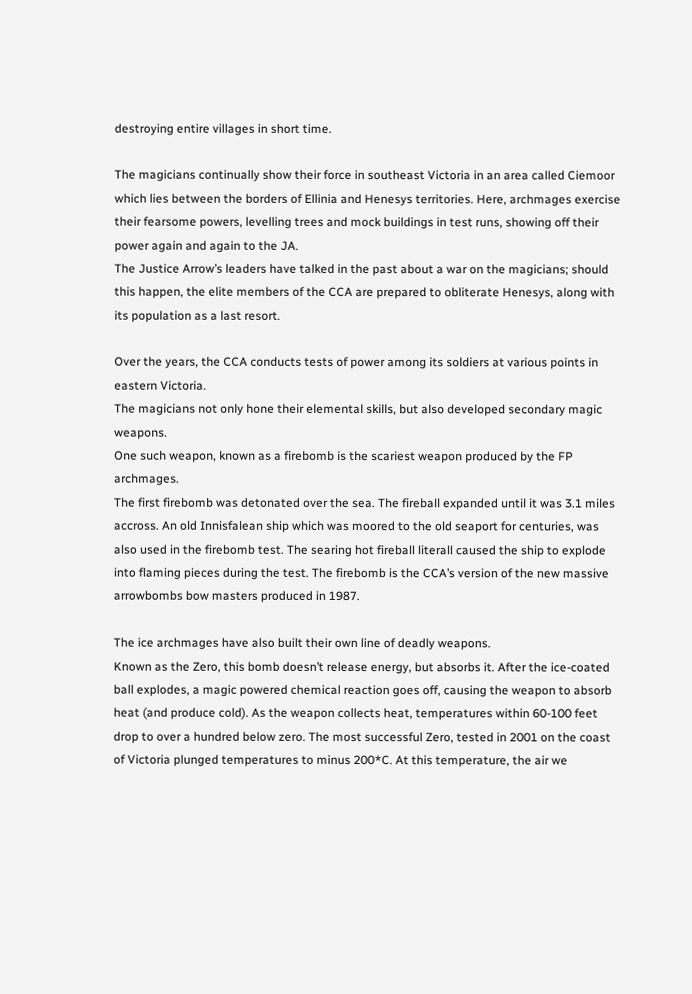destroying entire villages in short time.

The magicians continually show their force in southeast Victoria in an area called Ciemoor which lies between the borders of Ellinia and Henesys territories. Here, archmages exercise their fearsome powers, levelling trees and mock buildings in test runs, showing off their power again and again to the JA.
The Justice Arrow’s leaders have talked in the past about a war on the magicians; should this happen, the elite members of the CCA are prepared to obliterate Henesys, along with its population as a last resort.

Over the years, the CCA conducts tests of power among its soldiers at various points in eastern Victoria.
The magicians not only hone their elemental skills, but also developed secondary magic weapons.
One such weapon, known as a firebomb is the scariest weapon produced by the FP archmages.
The first firebomb was detonated over the sea. The fireball expanded until it was 3.1 miles accross. An old Innisfalean ship which was moored to the old seaport for centuries, was also used in the firebomb test. The searing hot fireball literall caused the ship to explode into flaming pieces during the test. The firebomb is the CCA’s version of the new massive arrowbombs bow masters produced in 1987.

The ice archmages have also built their own line of deadly weapons.
Known as the Zero, this bomb doesn’t release energy, but absorbs it. After the ice-coated ball explodes, a magic powered chemical reaction goes off, causing the weapon to absorb heat (and produce cold). As the weapon collects heat, temperatures within 60-100 feet drop to over a hundred below zero. The most successful Zero, tested in 2001 on the coast of Victoria plunged temperatures to minus 200*C. At this temperature, the air we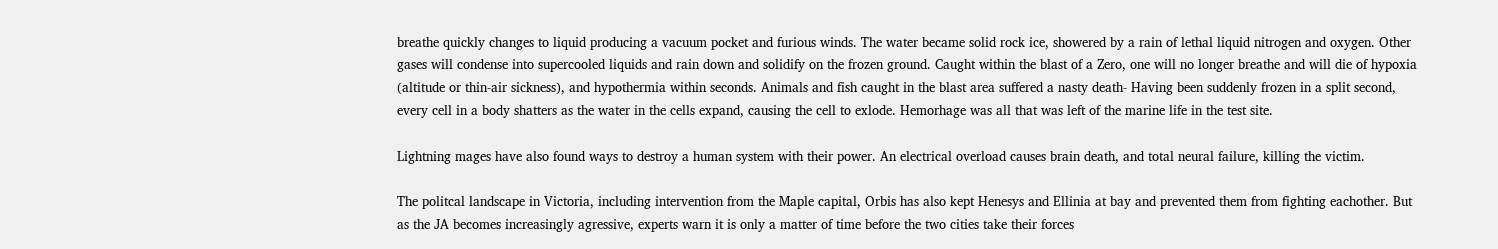breathe quickly changes to liquid producing a vacuum pocket and furious winds. The water became solid rock ice, showered by a rain of lethal liquid nitrogen and oxygen. Other gases will condense into supercooled liquids and rain down and solidify on the frozen ground. Caught within the blast of a Zero, one will no longer breathe and will die of hypoxia (altitude or thin-air sickness), and hypothermia within seconds. Animals and fish caught in the blast area suffered a nasty death- Having been suddenly frozen in a split second, every cell in a body shatters as the water in the cells expand, causing the cell to exlode. Hemorhage was all that was left of the marine life in the test site.

Lightning mages have also found ways to destroy a human system with their power. An electrical overload causes brain death, and total neural failure, killing the victim.

The politcal landscape in Victoria, including intervention from the Maple capital, Orbis has also kept Henesys and Ellinia at bay and prevented them from fighting eachother. But as the JA becomes increasingly agressive, experts warn it is only a matter of time before the two cities take their forces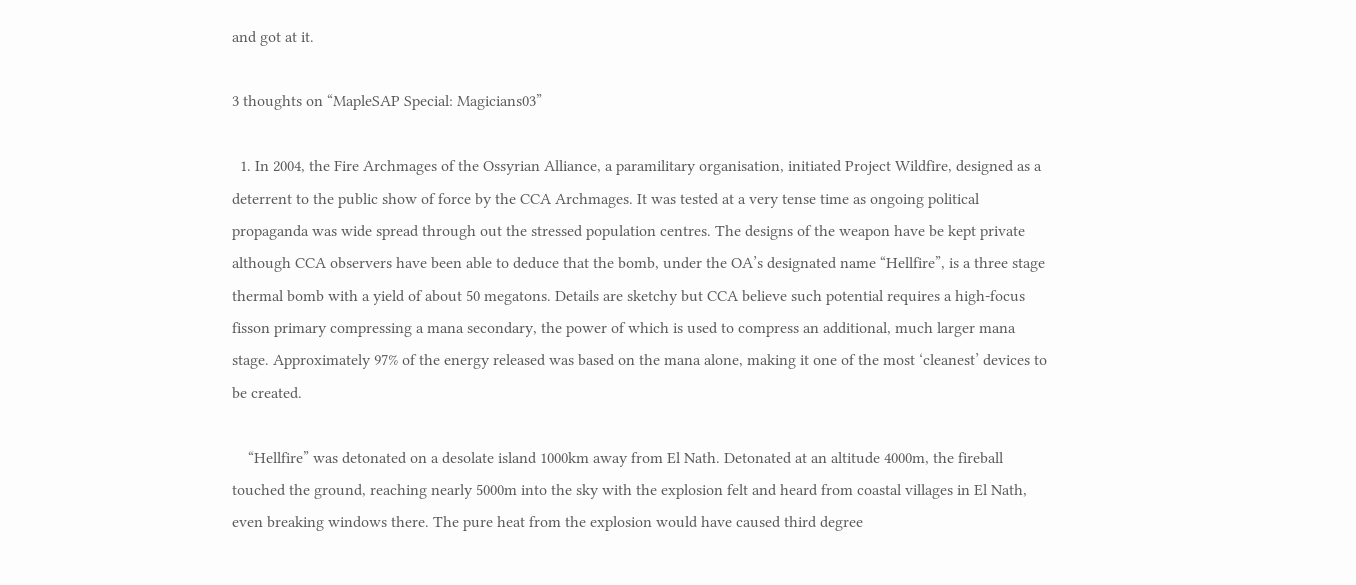and got at it.

3 thoughts on “MapleSAP Special: Magicians03”

  1. In 2004, the Fire Archmages of the Ossyrian Alliance, a paramilitary organisation, initiated Project Wildfire, designed as a deterrent to the public show of force by the CCA Archmages. It was tested at a very tense time as ongoing political propaganda was wide spread through out the stressed population centres. The designs of the weapon have be kept private although CCA observers have been able to deduce that the bomb, under the OA’s designated name “Hellfire”, is a three stage thermal bomb with a yield of about 50 megatons. Details are sketchy but CCA believe such potential requires a high-focus fisson primary compressing a mana secondary, the power of which is used to compress an additional, much larger mana stage. Approximately 97% of the energy released was based on the mana alone, making it one of the most ‘cleanest’ devices to be created.

    “Hellfire” was detonated on a desolate island 1000km away from El Nath. Detonated at an altitude 4000m, the fireball touched the ground, reaching nearly 5000m into the sky with the explosion felt and heard from coastal villages in El Nath, even breaking windows there. The pure heat from the explosion would have caused third degree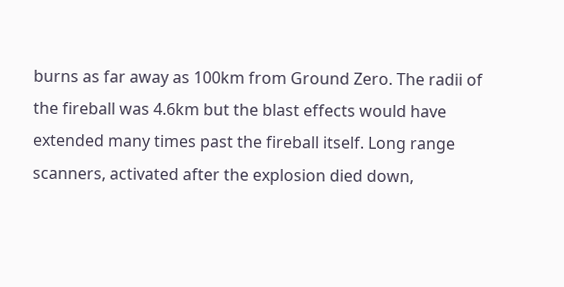burns as far away as 100km from Ground Zero. The radii of the fireball was 4.6km but the blast effects would have extended many times past the fireball itself. Long range scanners, activated after the explosion died down,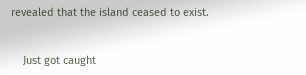revealed that the island ceased to exist.


    Just got caught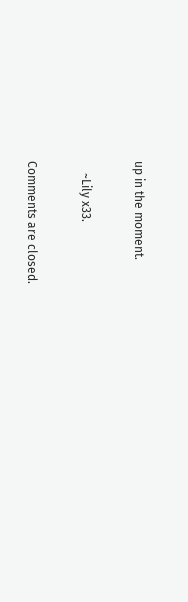up in the moment.

    ~Lily x33.

Comments are closed.